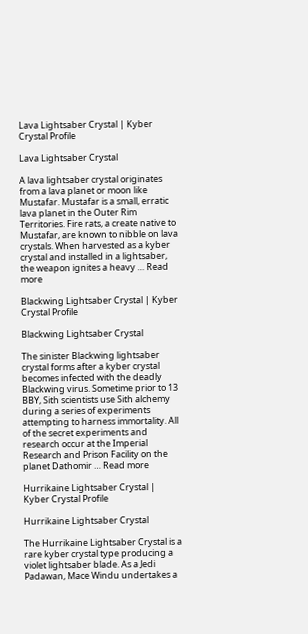Lava Lightsaber Crystal | Kyber Crystal Profile

Lava Lightsaber Crystal

A lava lightsaber crystal originates from a lava planet or moon like Mustafar. Mustafar is a small, erratic lava planet in the Outer Rim Territories. Fire rats, a create native to Mustafar, are known to nibble on lava crystals. When harvested as a kyber crystal and installed in a lightsaber, the weapon ignites a heavy … Read more

Blackwing Lightsaber Crystal | Kyber Crystal Profile

Blackwing Lightsaber Crystal

The sinister Blackwing lightsaber crystal forms after a kyber crystal becomes infected with the deadly Blackwing virus. Sometime prior to 13 BBY, Sith scientists use Sith alchemy during a series of experiments attempting to harness immortality. All of the secret experiments and research occur at the Imperial Research and Prison Facility on the planet Dathomir … Read more

Hurrikaine Lightsaber Crystal | Kyber Crystal Profile

Hurrikaine Lightsaber Crystal

The Hurrikaine Lightsaber Crystal is a rare kyber crystal type producing a violet lightsaber blade. As a Jedi Padawan, Mace Windu undertakes a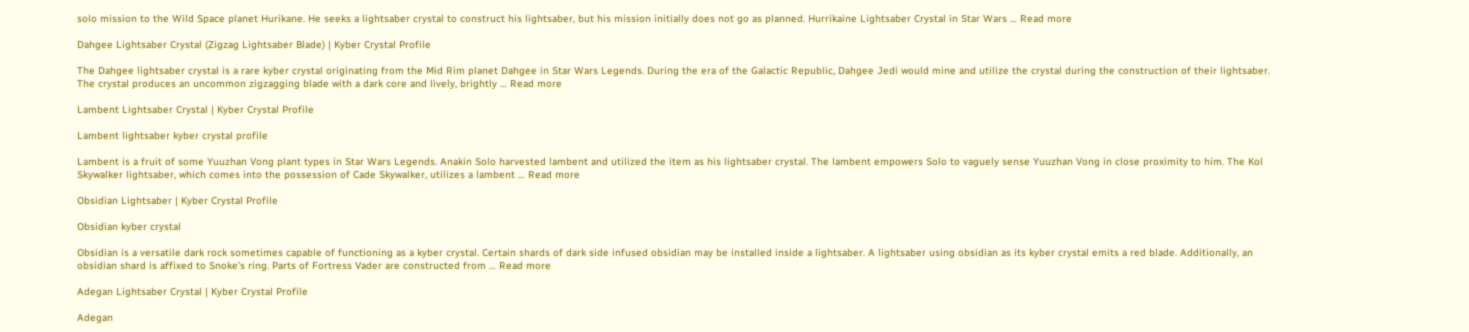solo mission to the Wild Space planet Hurikane. He seeks a lightsaber crystal to construct his lightsaber, but his mission initially does not go as planned. Hurrikaine Lightsaber Crystal in Star Wars … Read more

Dahgee Lightsaber Crystal (Zigzag Lightsaber Blade) | Kyber Crystal Profile

The Dahgee lightsaber crystal is a rare kyber crystal originating from the Mid Rim planet Dahgee in Star Wars Legends. During the era of the Galactic Republic, Dahgee Jedi would mine and utilize the crystal during the construction of their lightsaber. The crystal produces an uncommon zigzagging blade with a dark core and lively, brightly … Read more

Lambent Lightsaber Crystal | Kyber Crystal Profile

Lambent lightsaber kyber crystal profile

Lambent is a fruit of some Yuuzhan Vong plant types in Star Wars Legends. Anakin Solo harvested lambent and utilized the item as his lightsaber crystal. The lambent empowers Solo to vaguely sense Yuuzhan Vong in close proximity to him. The Kol Skywalker lightsaber, which comes into the possession of Cade Skywalker, utilizes a lambent … Read more

Obsidian Lightsaber | Kyber Crystal Profile

Obsidian kyber crystal

Obsidian is a versatile dark rock sometimes capable of functioning as a kyber crystal. Certain shards of dark side infused obsidian may be installed inside a lightsaber. A lightsaber using obsidian as its kyber crystal emits a red blade. Additionally, an obsidian shard is affixed to Snoke’s ring. Parts of Fortress Vader are constructed from … Read more

Adegan Lightsaber Crystal | Kyber Crystal Profile

Adegan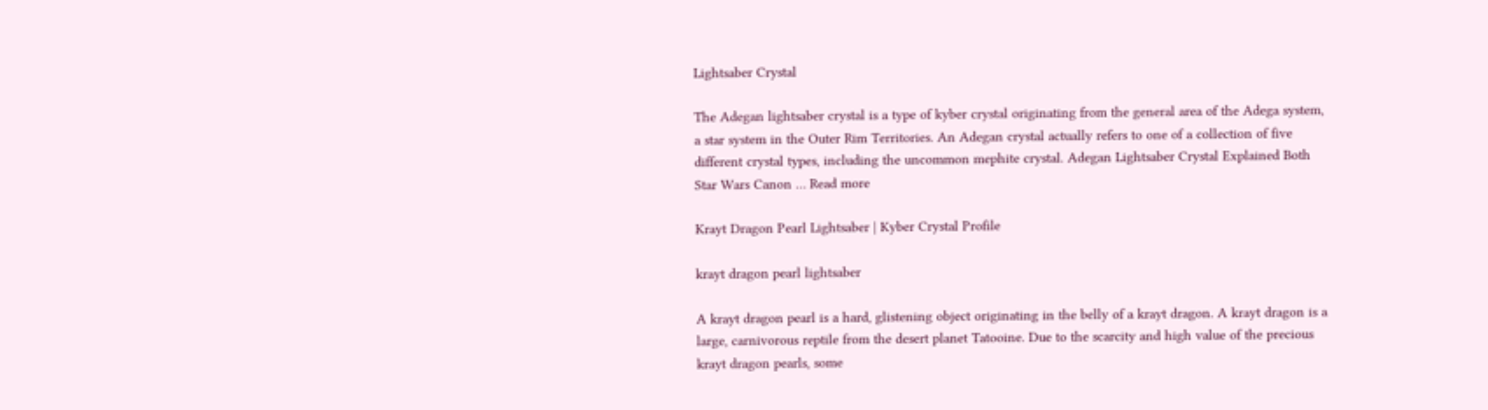Lightsaber Crystal

The Adegan lightsaber crystal is a type of kyber crystal originating from the general area of the Adega system, a star system in the Outer Rim Territories. An Adegan crystal actually refers to one of a collection of five different crystal types, including the uncommon mephite crystal. Adegan Lightsaber Crystal Explained Both Star Wars Canon … Read more

Krayt Dragon Pearl Lightsaber | Kyber Crystal Profile

krayt dragon pearl lightsaber

A krayt dragon pearl is a hard, glistening object originating in the belly of a krayt dragon. A krayt dragon is a large, carnivorous reptile from the desert planet Tatooine. Due to the scarcity and high value of the precious krayt dragon pearls, some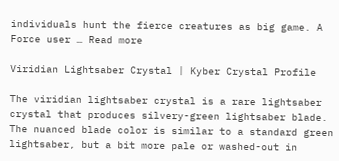individuals hunt the fierce creatures as big game. A Force user … Read more

Viridian Lightsaber Crystal | Kyber Crystal Profile

The viridian lightsaber crystal is a rare lightsaber crystal that produces silvery-green lightsaber blade. The nuanced blade color is similar to a standard green lightsaber, but a bit more pale or washed-out in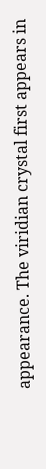appearance. The viridian crystal first appears in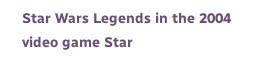Star Wars Legends in the 2004 video game Star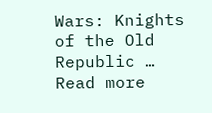Wars: Knights of the Old Republic … Read more